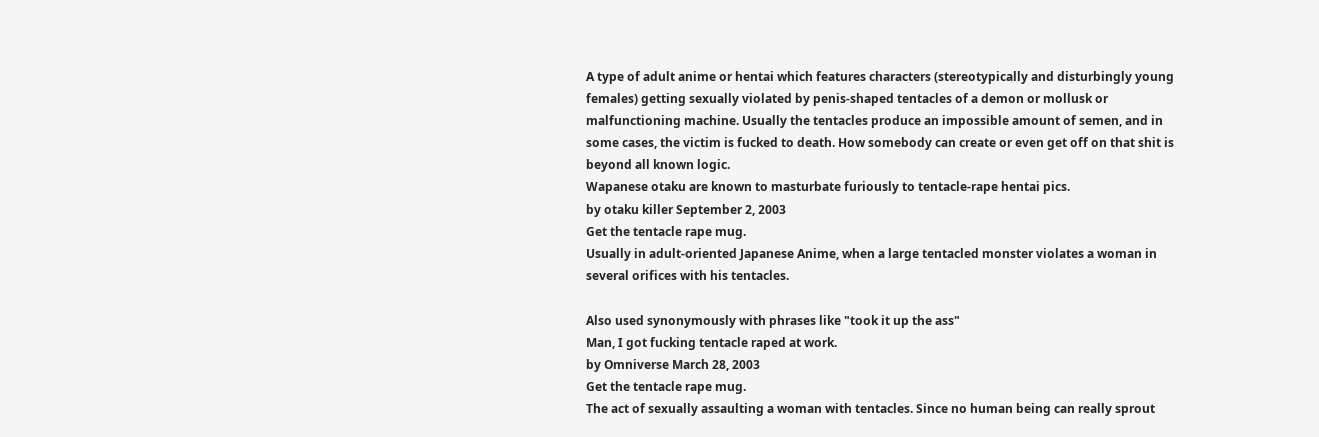A type of adult anime or hentai which features characters (stereotypically and disturbingly young females) getting sexually violated by penis-shaped tentacles of a demon or mollusk or malfunctioning machine. Usually the tentacles produce an impossible amount of semen, and in some cases, the victim is fucked to death. How somebody can create or even get off on that shit is beyond all known logic.
Wapanese otaku are known to masturbate furiously to tentacle-rape hentai pics.
by otaku killer September 2, 2003
Get the tentacle rape mug.
Usually in adult-oriented Japanese Anime, when a large tentacled monster violates a woman in several orifices with his tentacles.

Also used synonymously with phrases like "took it up the ass"
Man, I got fucking tentacle raped at work.
by Omniverse March 28, 2003
Get the tentacle rape mug.
The act of sexually assaulting a woman with tentacles. Since no human being can really sprout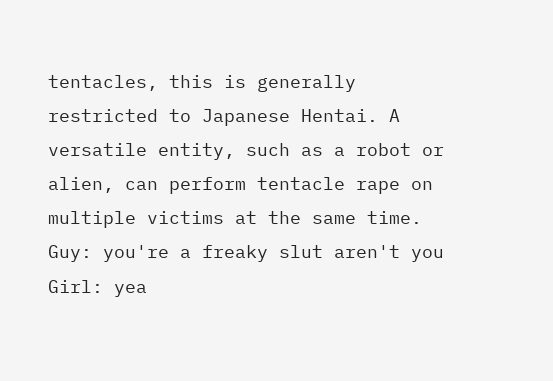tentacles, this is generally restricted to Japanese Hentai. A versatile entity, such as a robot or alien, can perform tentacle rape on multiple victims at the same time.
Guy: you're a freaky slut aren't you
Girl: yea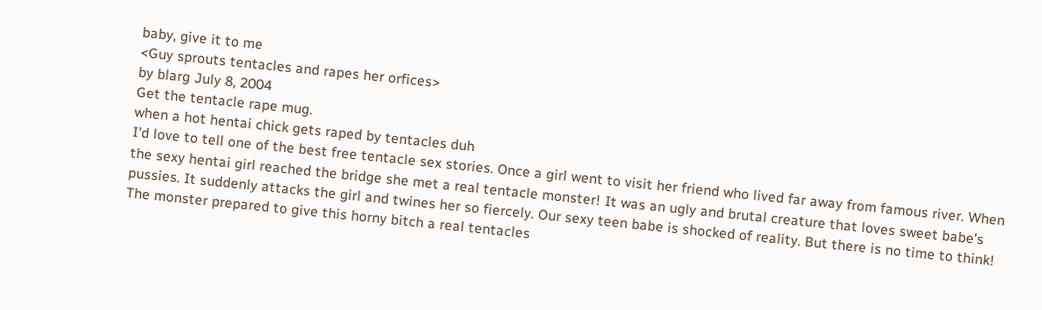baby, give it to me
<Guy sprouts tentacles and rapes her orfices>
by blarg July 8, 2004
Get the tentacle rape mug.
when a hot hentai chick gets raped by tentacles duh
I'd love to tell one of the best free tentacle sex stories. Once a girl went to visit her friend who lived far away from famous river. When the sexy hentai girl reached the bridge she met a real tentacle monster! It was an ugly and brutal creature that loves sweet babe's pussies. It suddenly attacks the girl and twines her so fiercely. Our sexy teen babe is shocked of reality. But there is no time to think! The monster prepared to give this horny bitch a real tentacles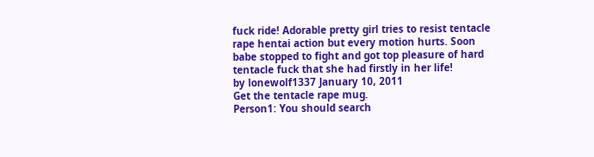fuck ride! Adorable pretty girl tries to resist tentacle rape hentai action but every motion hurts. Soon babe stopped to fight and got top pleasure of hard tentacle fuck that she had firstly in her life!
by lonewolf1337 January 10, 2011
Get the tentacle rape mug.
Person1: You should search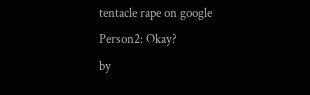tentacle rape on google
Person2: Okay?
by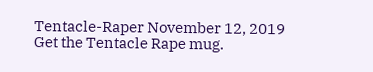Tentacle-Raper November 12, 2019
Get the Tentacle Rape mug.